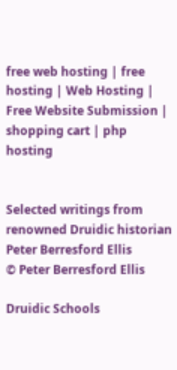free web hosting | free hosting | Web Hosting | Free Website Submission | shopping cart | php hosting


Selected writings from renowned Druidic historian Peter Berresford Ellis
© Peter Berresford Ellis

Druidic Schools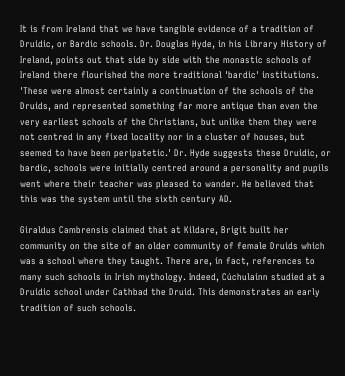It is from Ireland that we have tangible evidence of a tradition of Druidic, or Bardic schools. Dr. Douglas Hyde, in his Library History of Ireland, points out that side by side with the monastic schools of Ireland there flourished the more traditional 'bardic' institutions. 'These were almost certainly a continuation of the schools of the Druids, and represented something far more antique than even the very earliest schools of the Christians, but unlike them they were not centred in any fixed locality nor in a cluster of houses, but seemed to have been peripatetic.' Dr. Hyde suggests these Druidic, or bardic, schools were initially centred around a personality and pupils went where their teacher was pleased to wander. He believed that this was the system until the sixth century AD.

Giraldus Cambrensis claimed that at Kildare, Brigit built her community on the site of an older community of female Druids which was a school where they taught. There are, in fact, references to many such schools in Irish mythology. Indeed, Cúchulainn studied at a Druidic school under Cathbad the Druid. This demonstrates an early tradition of such schools.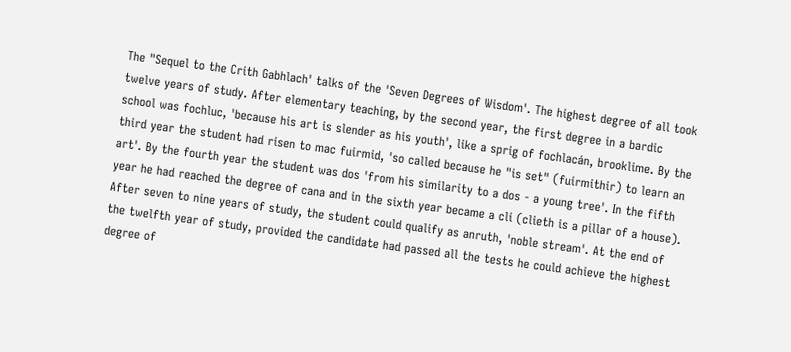The "Sequel to the Crith Gabhlach' talks of the 'Seven Degrees of Wisdom'. The highest degree of all took twelve years of study. After elementary teaching, by the second year, the first degree in a bardic school was fochluc, 'because his art is slender as his youth', like a sprig of fochlacán, brooklime. By the third year the student had risen to mac fuirmid, 'so called because he "is set" (fuirmithir) to learn an art'. By the fourth year the student was dos 'from his similarity to a dos - a young tree'. In the fifth year he had reached the degree of cana and in the sixth year became a cli (clieth is a pillar of a house). After seven to nine years of study, the student could qualify as anruth, 'noble stream'. At the end of the twelfth year of study, provided the candidate had passed all the tests he could achieve the highest degree of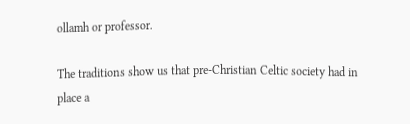ollamh or professor.

The traditions show us that pre-Christian Celtic society had in place a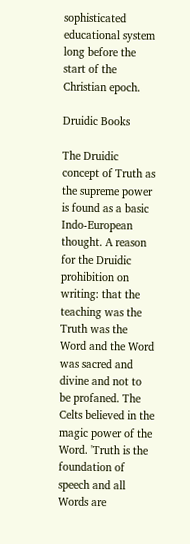sophisticated educational system long before the start of the Christian epoch.

Druidic Books

The Druidic concept of Truth as the supreme power is found as a basic Indo-European thought. A reason for the Druidic prohibition on writing: that the teaching was the Truth was the Word and the Word was sacred and divine and not to be profaned. The Celts believed in the magic power of the Word. 'Truth is the foundation of speech and all Words are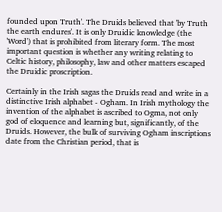founded upon Truth'. The Druids believed that 'by Truth the earth endures'. It is only Druidic knowledge (the 'Word') that is prohibited from literary form. The most important question is whether any writing relating to Celtic history, philosophy, law and other matters escaped the Druidic proscription.

Certainly in the Irish sagas the Druids read and write in a distinctive Irish alphabet - Ogham. In Irish mythology the invention of the alphabet is ascribed to Ogma, not only god of eloquence and learning but, significantly, of the Druids. However, the bulk of surviving Ogham inscriptions date from the Christian period, that is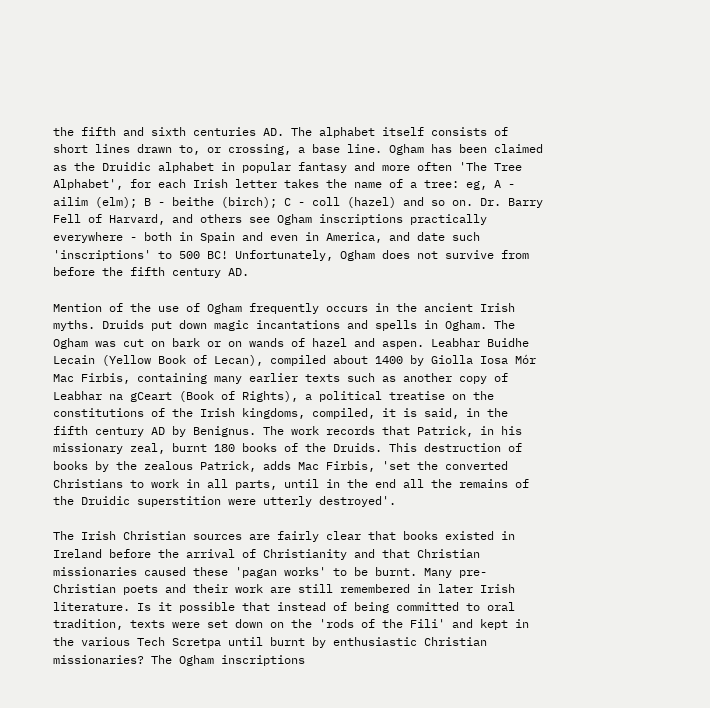the fifth and sixth centuries AD. The alphabet itself consists of short lines drawn to, or crossing, a base line. Ogham has been claimed as the Druidic alphabet in popular fantasy and more often 'The Tree Alphabet', for each Irish letter takes the name of a tree: eg, A - ailim (elm); B - beithe (birch); C - coll (hazel) and so on. Dr. Barry Fell of Harvard, and others see Ogham inscriptions practically everywhere - both in Spain and even in America, and date such 'inscriptions' to 500 BC! Unfortunately, Ogham does not survive from before the fifth century AD.

Mention of the use of Ogham frequently occurs in the ancient Irish myths. Druids put down magic incantations and spells in Ogham. The Ogham was cut on bark or on wands of hazel and aspen. Leabhar Buidhe Lecain (Yellow Book of Lecan), compiled about 1400 by Giolla Iosa Mór Mac Firbis, containing many earlier texts such as another copy of Leabhar na gCeart (Book of Rights), a political treatise on the constitutions of the Irish kingdoms, compiled, it is said, in the fifth century AD by Benignus. The work records that Patrick, in his missionary zeal, burnt 180 books of the Druids. This destruction of books by the zealous Patrick, adds Mac Firbis, 'set the converted Christians to work in all parts, until in the end all the remains of the Druidic superstition were utterly destroyed'.

The Irish Christian sources are fairly clear that books existed in Ireland before the arrival of Christianity and that Christian missionaries caused these 'pagan works' to be burnt. Many pre-Christian poets and their work are still remembered in later Irish literature. Is it possible that instead of being committed to oral tradition, texts were set down on the 'rods of the Fili' and kept in the various Tech Scretpa until burnt by enthusiastic Christian missionaries? The Ogham inscriptions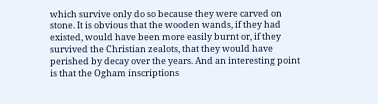which survive only do so because they were carved on stone. It is obvious that the wooden wands, if they had existed, would have been more easily burnt or, if they survived the Christian zealots, that they would have perished by decay over the years. And an interesting point is that the Ogham inscriptions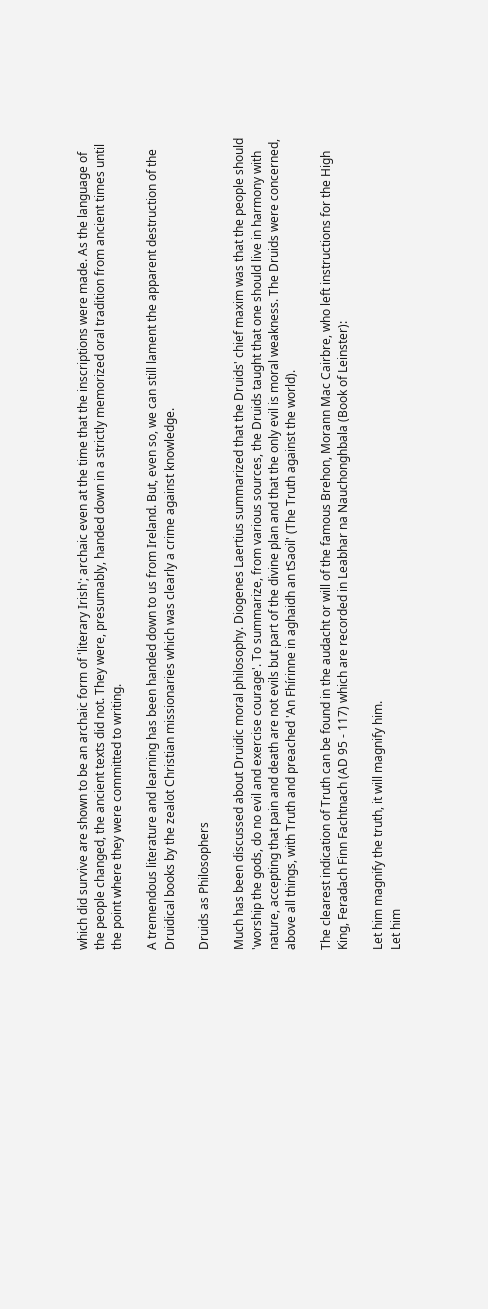which did survive are shown to be an archaic form of 'literary Irish'; archaic even at the time that the inscriptions were made. As the language of the people changed, the ancient texts did not. They were, presumably, handed down in a strictly memorized oral tradition from ancient times until the point where they were committed to writing.

A tremendous literature and learning has been handed down to us from Ireland. But, even so, we can still lament the apparent destruction of the Druidical books by the zealot Christian missionaries which was clearly a crime against knowledge.

Druids as Philosophers

Much has been discussed about Druidic moral philosophy. Diogenes Laertius summarized that the Druids' chief maxim was that the people should 'worship the gods, do no evil and exercise courage'. To summarize, from various sources, the Druids taught that one should live in harmony with nature, accepting that pain and death are not evils but part of the divine plan and that the only evil is moral weakness. The Druids were concerned, above all things, with Truth and preached 'An Fhírinne in aghaidh an tSaoil' (The Truth against the world).

The clearest indication of Truth can be found in the audacht or will of the famous Brehon, Morann Mac Cairbre, who left instructions for the High King, Feradach Finn Fachtnach (AD 95 - 117) which are recorded in Leabhar na Nauchonghbala (Book of Leinster):

Let him magnify the truth, it will magnify him.
Let him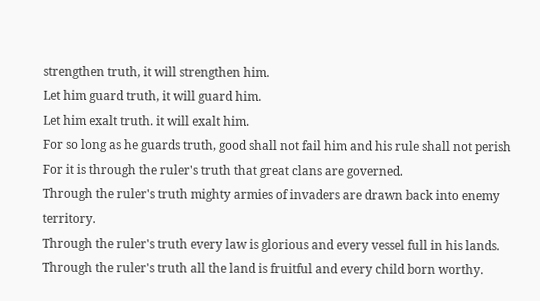strengthen truth, it will strengthen him.
Let him guard truth, it will guard him.
Let him exalt truth. it will exalt him.
For so long as he guards truth, good shall not fail him and his rule shall not perish
For it is through the ruler's truth that great clans are governed.
Through the ruler's truth mighty armies of invaders are drawn back into enemy territory.
Through the ruler's truth every law is glorious and every vessel full in his lands.
Through the ruler's truth all the land is fruitful and every child born worthy.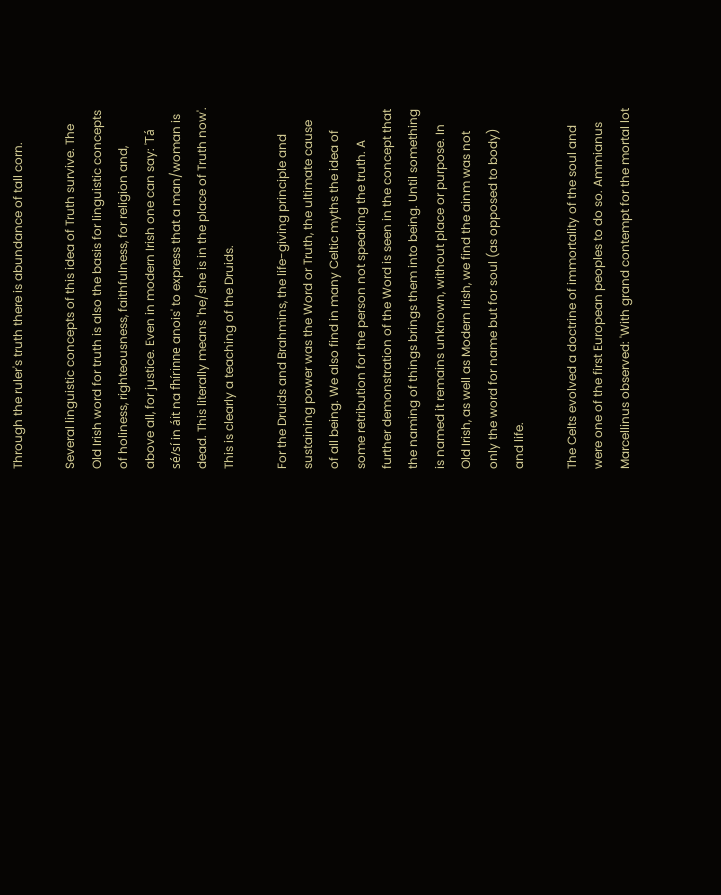Through the ruler's truth there is abundance of tall corn.

Several linguistic concepts of this idea of Truth survive. The Old Irish word for truth is also the basis for linguistic concepts of holiness, righteousness, faithfulness, for religion and, above all, for justice. Even in modern Irish one can say: 'Tá sé/sí in áit na fhírinne anois' to express that a man/woman is dead. This literally means 'he/she is in the place of Truth now'. This is clearly a teaching of the Druids.

For the Druids and Brahmins, the life-giving principle and sustaining power was the Word or Truth, the ultimate cause of all being. We also find in many Celtic myths the idea of some retribution for the person not speaking the truth. A further demonstration of the Word is seen in the concept that the naming of things brings them into being. Until something is named it remains unknown, without place or purpose. In Old Irish, as well as Modern Irish, we find the ainm was not only the word for name but for soul (as opposed to body) and life.

The Celts evolved a doctrine of immortality of the soul and were one of the first European peoples to do so. Ammianus Marcellinus observed: 'With grand contempt for the mortal lot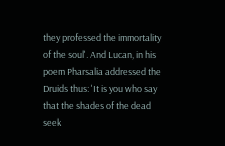they professed the immortality of the soul'. And Lucan, in his poem Pharsalia addressed the Druids thus: 'It is you who say that the shades of the dead seek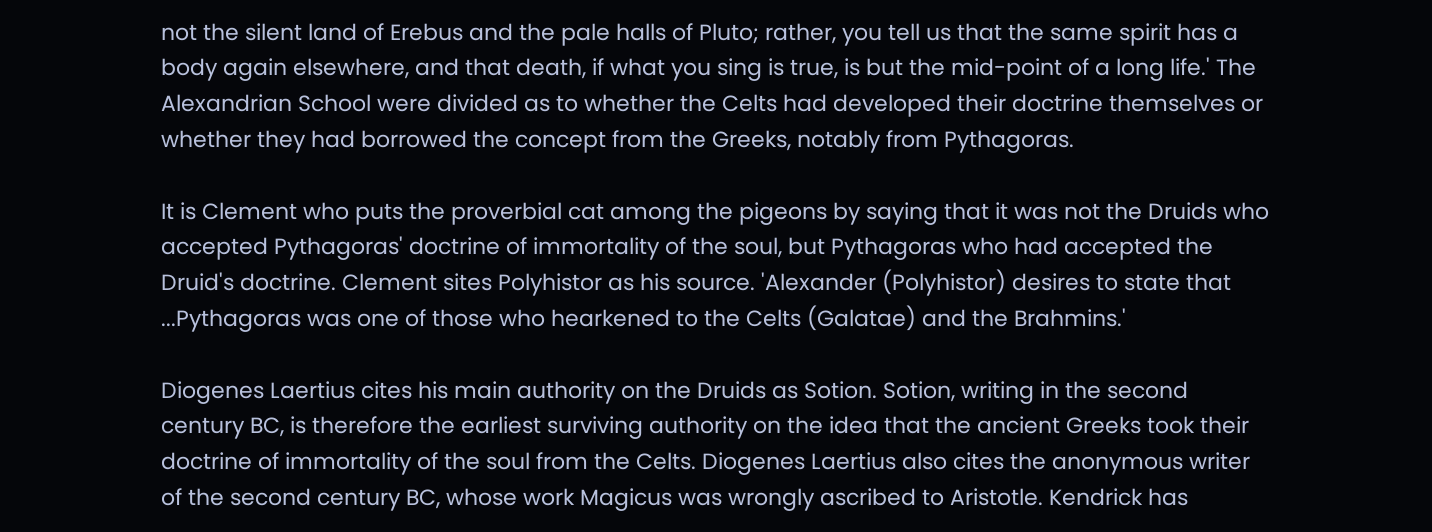not the silent land of Erebus and the pale halls of Pluto; rather, you tell us that the same spirit has a body again elsewhere, and that death, if what you sing is true, is but the mid-point of a long life.' The Alexandrian School were divided as to whether the Celts had developed their doctrine themselves or whether they had borrowed the concept from the Greeks, notably from Pythagoras.

It is Clement who puts the proverbial cat among the pigeons by saying that it was not the Druids who accepted Pythagoras' doctrine of immortality of the soul, but Pythagoras who had accepted the Druid's doctrine. Clement sites Polyhistor as his source. 'Alexander (Polyhistor) desires to state that ...Pythagoras was one of those who hearkened to the Celts (Galatae) and the Brahmins.'

Diogenes Laertius cites his main authority on the Druids as Sotion. Sotion, writing in the second century BC, is therefore the earliest surviving authority on the idea that the ancient Greeks took their doctrine of immortality of the soul from the Celts. Diogenes Laertius also cites the anonymous writer of the second century BC, whose work Magicus was wrongly ascribed to Aristotle. Kendrick has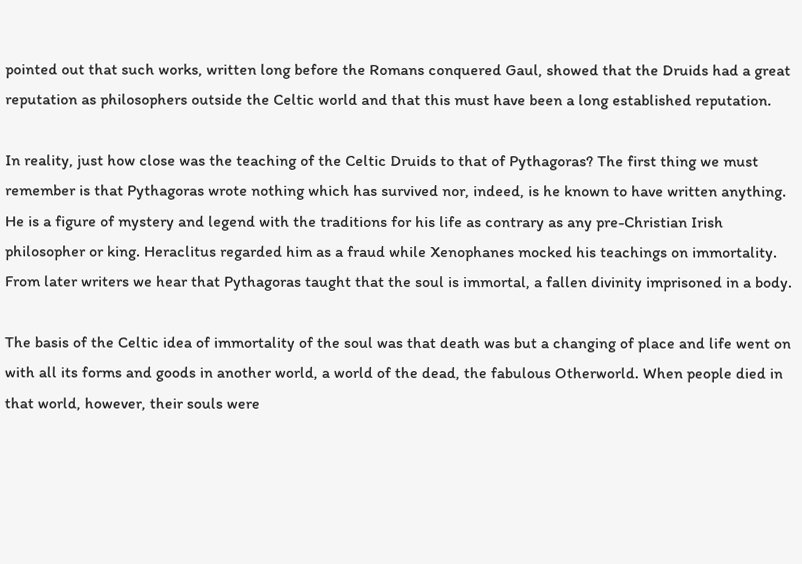pointed out that such works, written long before the Romans conquered Gaul, showed that the Druids had a great reputation as philosophers outside the Celtic world and that this must have been a long established reputation.

In reality, just how close was the teaching of the Celtic Druids to that of Pythagoras? The first thing we must remember is that Pythagoras wrote nothing which has survived nor, indeed, is he known to have written anything. He is a figure of mystery and legend with the traditions for his life as contrary as any pre-Christian Irish philosopher or king. Heraclitus regarded him as a fraud while Xenophanes mocked his teachings on immortality. From later writers we hear that Pythagoras taught that the soul is immortal, a fallen divinity imprisoned in a body.

The basis of the Celtic idea of immortality of the soul was that death was but a changing of place and life went on with all its forms and goods in another world, a world of the dead, the fabulous Otherworld. When people died in that world, however, their souls were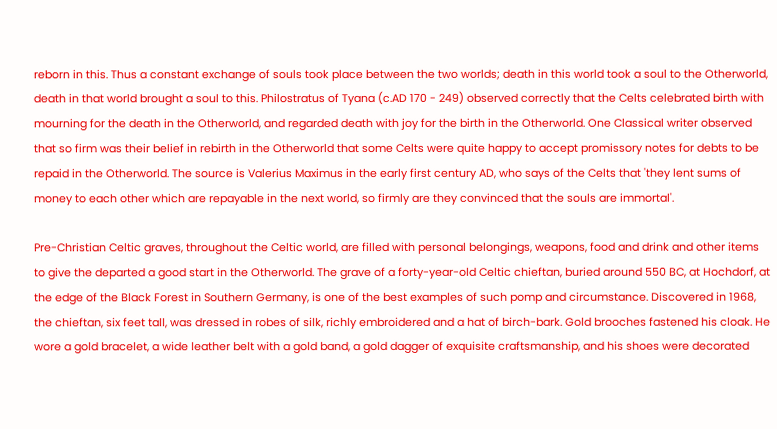reborn in this. Thus a constant exchange of souls took place between the two worlds; death in this world took a soul to the Otherworld, death in that world brought a soul to this. Philostratus of Tyana (c.AD 170 - 249) observed correctly that the Celts celebrated birth with mourning for the death in the Otherworld, and regarded death with joy for the birth in the Otherworld. One Classical writer observed that so firm was their belief in rebirth in the Otherworld that some Celts were quite happy to accept promissory notes for debts to be repaid in the Otherworld. The source is Valerius Maximus in the early first century AD, who says of the Celts that 'they lent sums of money to each other which are repayable in the next world, so firmly are they convinced that the souls are immortal'.

Pre-Christian Celtic graves, throughout the Celtic world, are filled with personal belongings, weapons, food and drink and other items to give the departed a good start in the Otherworld. The grave of a forty-year-old Celtic chieftan, buried around 550 BC, at Hochdorf, at the edge of the Black Forest in Southern Germany, is one of the best examples of such pomp and circumstance. Discovered in 1968, the chieftan, six feet tall, was dressed in robes of silk, richly embroidered and a hat of birch-bark. Gold brooches fastened his cloak. He wore a gold bracelet, a wide leather belt with a gold band, a gold dagger of exquisite craftsmanship, and his shoes were decorated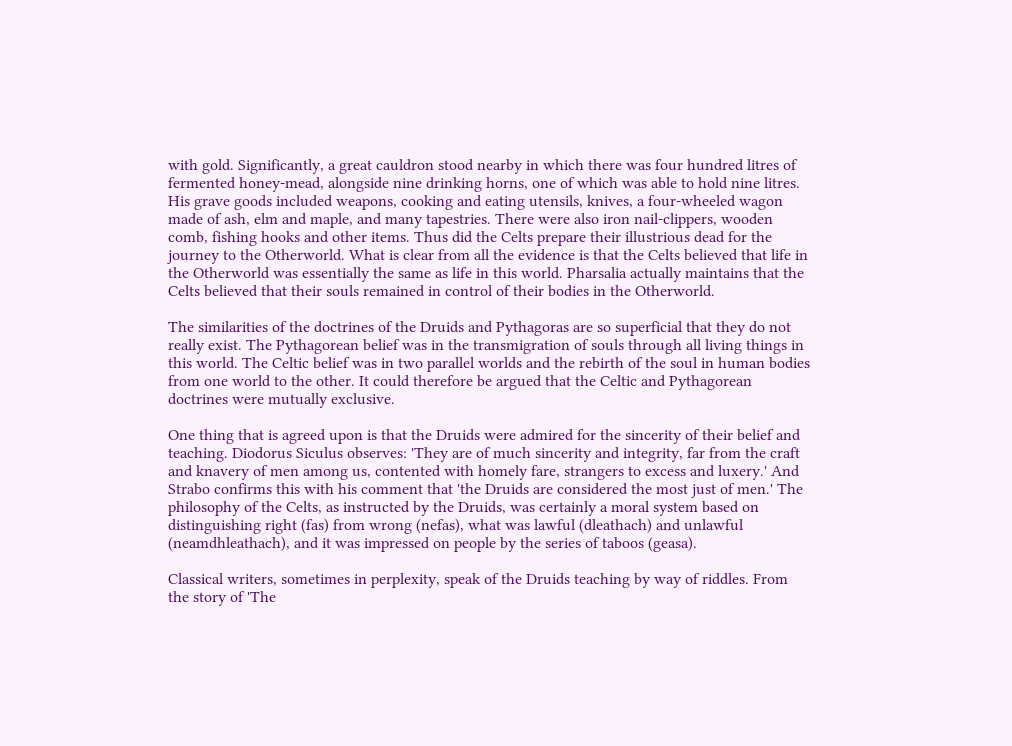with gold. Significantly, a great cauldron stood nearby in which there was four hundred litres of fermented honey-mead, alongside nine drinking horns, one of which was able to hold nine litres. His grave goods included weapons, cooking and eating utensils, knives, a four-wheeled wagon made of ash, elm and maple, and many tapestries. There were also iron nail-clippers, wooden comb, fishing hooks and other items. Thus did the Celts prepare their illustrious dead for the journey to the Otherworld. What is clear from all the evidence is that the Celts believed that life in the Otherworld was essentially the same as life in this world. Pharsalia actually maintains that the Celts believed that their souls remained in control of their bodies in the Otherworld.

The similarities of the doctrines of the Druids and Pythagoras are so superficial that they do not really exist. The Pythagorean belief was in the transmigration of souls through all living things in this world. The Celtic belief was in two parallel worlds and the rebirth of the soul in human bodies from one world to the other. It could therefore be argued that the Celtic and Pythagorean doctrines were mutually exclusive.

One thing that is agreed upon is that the Druids were admired for the sincerity of their belief and teaching. Diodorus Siculus observes: 'They are of much sincerity and integrity, far from the craft and knavery of men among us, contented with homely fare, strangers to excess and luxery.' And Strabo confirms this with his comment that 'the Druids are considered the most just of men.' The philosophy of the Celts, as instructed by the Druids, was certainly a moral system based on distinguishing right (fas) from wrong (nefas), what was lawful (dleathach) and unlawful (neamdhleathach), and it was impressed on people by the series of taboos (geasa).

Classical writers, sometimes in perplexity, speak of the Druids teaching by way of riddles. From the story of 'The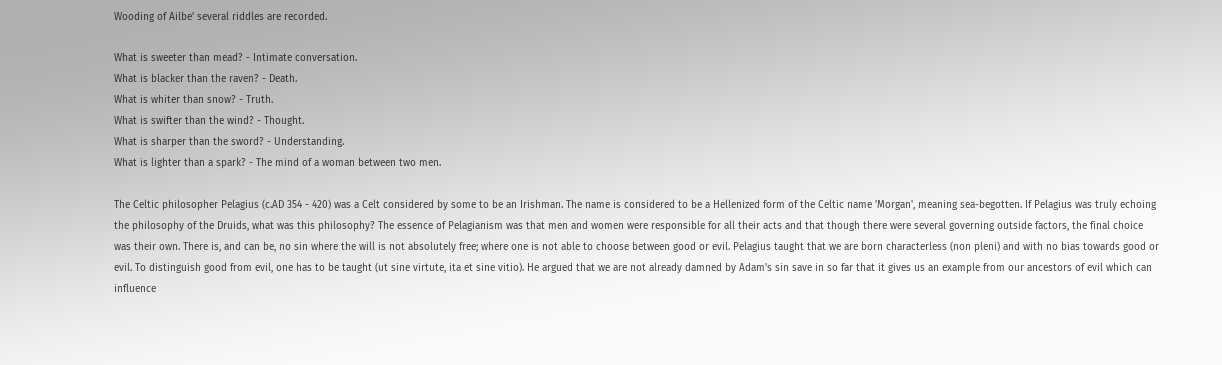Wooding of Ailbe' several riddles are recorded.

What is sweeter than mead? - Intimate conversation.
What is blacker than the raven? - Death.
What is whiter than snow? - Truth.
What is swifter than the wind? - Thought.
What is sharper than the sword? - Understanding.
What is lighter than a spark? - The mind of a woman between two men.

The Celtic philosopher Pelagius (c.AD 354 - 420) was a Celt considered by some to be an Irishman. The name is considered to be a Hellenized form of the Celtic name 'Morgan', meaning sea-begotten. If Pelagius was truly echoing the philosophy of the Druids, what was this philosophy? The essence of Pelagianism was that men and women were responsible for all their acts and that though there were several governing outside factors, the final choice was their own. There is, and can be, no sin where the will is not absolutely free; where one is not able to choose between good or evil. Pelagius taught that we are born characterless (non pleni) and with no bias towards good or evil. To distinguish good from evil, one has to be taught (ut sine virtute, ita et sine vitio). He argued that we are not already damned by Adam's sin save in so far that it gives us an example from our ancestors of evil which can influence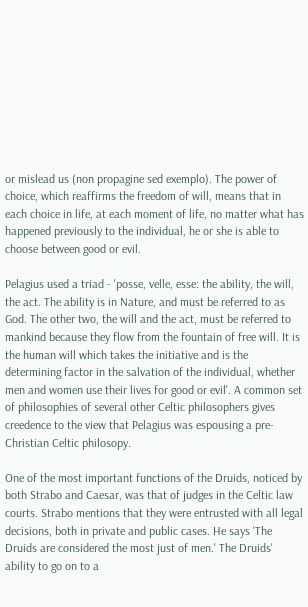or mislead us (non propagine sed exemplo). The power of choice, which reaffirms the freedom of will, means that in each choice in life, at each moment of life, no matter what has happened previously to the individual, he or she is able to choose between good or evil.

Pelagius used a triad - 'posse, velle, esse: the ability, the will, the act. The ability is in Nature, and must be referred to as God. The other two, the will and the act, must be referred to mankind because they flow from the fountain of free will. It is the human will which takes the initiative and is the determining factor in the salvation of the individual, whether men and women use their lives for good or evil'. A common set of philosophies of several other Celtic philosophers gives creedence to the view that Pelagius was espousing a pre-Christian Celtic philosopy.

One of the most important functions of the Druids, noticed by both Strabo and Caesar, was that of judges in the Celtic law courts. Strabo mentions that they were entrusted with all legal decisions, both in private and public cases. He says 'The Druids are considered the most just of men.' The Druids' ability to go on to a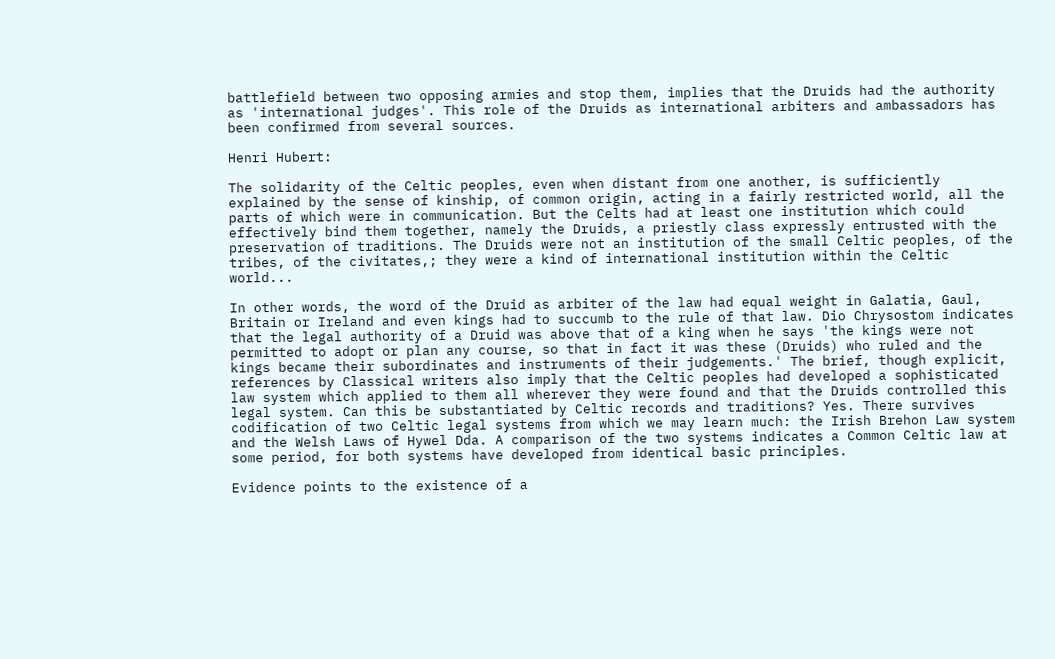battlefield between two opposing armies and stop them, implies that the Druids had the authority as 'international judges'. This role of the Druids as international arbiters and ambassadors has been confirmed from several sources.

Henri Hubert:

The solidarity of the Celtic peoples, even when distant from one another, is sufficiently explained by the sense of kinship, of common origin, acting in a fairly restricted world, all the parts of which were in communication. But the Celts had at least one institution which could effectively bind them together, namely the Druids, a priestly class expressly entrusted with the preservation of traditions. The Druids were not an institution of the small Celtic peoples, of the tribes, of the civitates,; they were a kind of international institution within the Celtic world...

In other words, the word of the Druid as arbiter of the law had equal weight in Galatia, Gaul, Britain or Ireland and even kings had to succumb to the rule of that law. Dio Chrysostom indicates that the legal authority of a Druid was above that of a king when he says 'the kings were not permitted to adopt or plan any course, so that in fact it was these (Druids) who ruled and the kings became their subordinates and instruments of their judgements.' The brief, though explicit, references by Classical writers also imply that the Celtic peoples had developed a sophisticated law system which applied to them all wherever they were found and that the Druids controlled this legal system. Can this be substantiated by Celtic records and traditions? Yes. There survives codification of two Celtic legal systems from which we may learn much: the Irish Brehon Law system and the Welsh Laws of Hywel Dda. A comparison of the two systems indicates a Common Celtic law at some period, for both systems have developed from identical basic principles.

Evidence points to the existence of a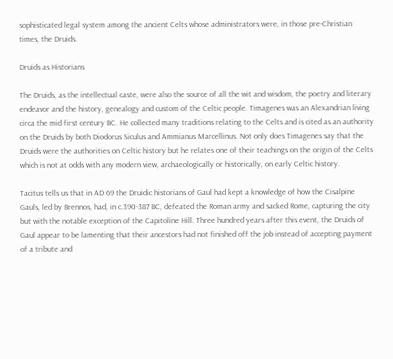sophisticated legal system among the ancient Celts whose administrators were, in those pre-Christian times, the Druids.

Druids as Historians

The Druids, as the intellectual caste, were also the source of all the wit and wisdom, the poetry and literary endeavor and the history, genealogy and custom of the Celtic people. Timagenes was an Alexandrian living circa the mid first century BC. He collected many traditions relating to the Celts and is cited as an authority on the Druids by both Diodorus Siculus and Ammianus Marcellinus. Not only does Timagenes say that the Druids were the authorities on Celtic history but he relates one of their teachings on the origin of the Celts which is not at odds with any modern view, archaeologically or historically, on early Celtic history.

Tacitus tells us that in AD 69 the Druidic historians of Gaul had kept a knowledge of how the Cisalpine Gauls, led by Brennos, had, in c.390-387 BC, defeated the Roman army and sacked Rome, capturing the city but with the notable exception of the Capitoline Hill. Three hundred years after this event, the Druids of Gaul appear to be lamenting that their ancestors had not finished off the job instead of accepting payment of a tribute and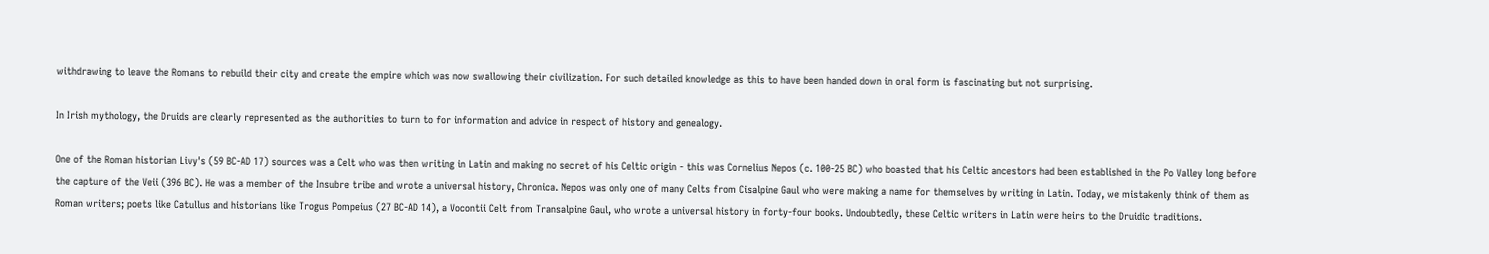withdrawing to leave the Romans to rebuild their city and create the empire which was now swallowing their civilization. For such detailed knowledge as this to have been handed down in oral form is fascinating but not surprising.

In Irish mythology, the Druids are clearly represented as the authorities to turn to for information and advice in respect of history and genealogy.

One of the Roman historian Livy's (59 BC-AD 17) sources was a Celt who was then writing in Latin and making no secret of his Celtic origin - this was Cornelius Nepos (c. 100-25 BC) who boasted that his Celtic ancestors had been established in the Po Valley long before the capture of the Veii (396 BC). He was a member of the Insubre tribe and wrote a universal history, Chronica. Nepos was only one of many Celts from Cisalpine Gaul who were making a name for themselves by writing in Latin. Today, we mistakenly think of them as Roman writers; poets like Catullus and historians like Trogus Pompeius (27 BC-AD 14), a Vocontii Celt from Transalpine Gaul, who wrote a universal history in forty-four books. Undoubtedly, these Celtic writers in Latin were heirs to the Druidic traditions.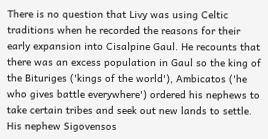There is no question that Livy was using Celtic traditions when he recorded the reasons for their early expansion into Cisalpine Gaul. He recounts that there was an excess population in Gaul so the king of the Bituriges ('kings of the world'), Ambicatos ('he who gives battle everywhere') ordered his nephews to take certain tribes and seek out new lands to settle. His nephew Sigovensos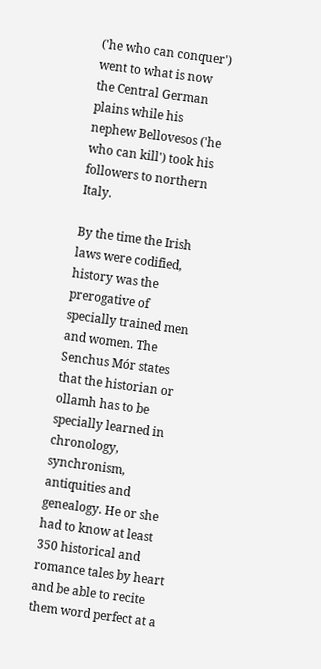('he who can conquer') went to what is now the Central German plains while his nephew Bellovesos ('he who can kill') took his followers to northern Italy.

By the time the Irish laws were codified, history was the prerogative of specially trained men and women. The Senchus Mór states that the historian or ollamh has to be specially learned in chronology, synchronism, antiquities and genealogy. He or she had to know at least 350 historical and romance tales by heart and be able to recite them word perfect at a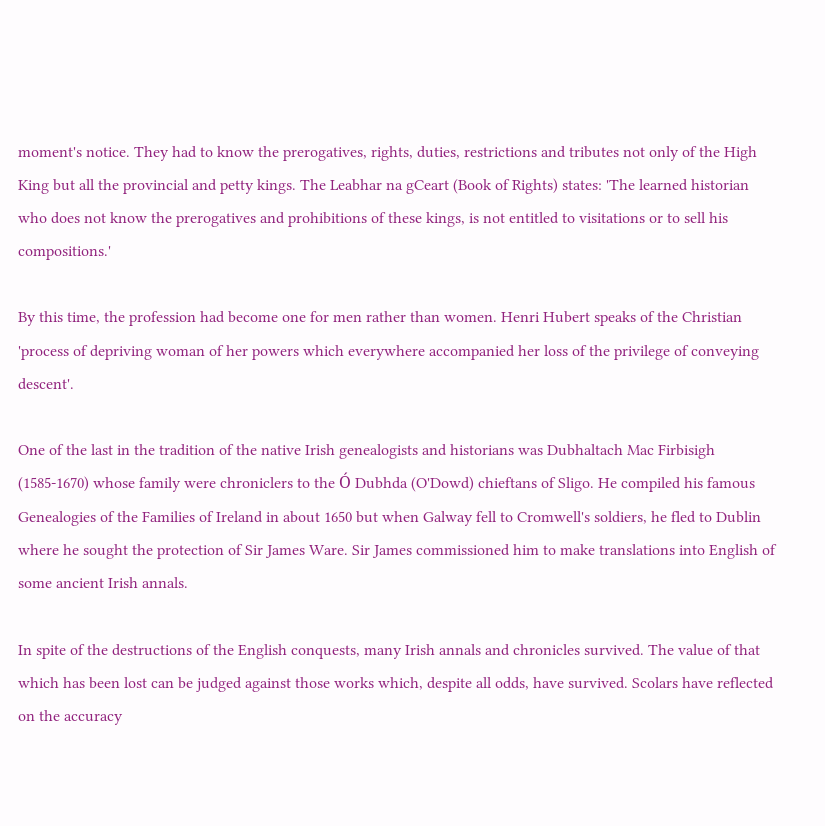moment's notice. They had to know the prerogatives, rights, duties, restrictions and tributes not only of the High King but all the provincial and petty kings. The Leabhar na gCeart (Book of Rights) states: 'The learned historian who does not know the prerogatives and prohibitions of these kings, is not entitled to visitations or to sell his compositions.'

By this time, the profession had become one for men rather than women. Henri Hubert speaks of the Christian 'process of depriving woman of her powers which everywhere accompanied her loss of the privilege of conveying descent'.

One of the last in the tradition of the native Irish genealogists and historians was Dubhaltach Mac Firbisigh (1585-1670) whose family were chroniclers to the Ó Dubhda (O'Dowd) chieftans of Sligo. He compiled his famous Genealogies of the Families of Ireland in about 1650 but when Galway fell to Cromwell's soldiers, he fled to Dublin where he sought the protection of Sir James Ware. Sir James commissioned him to make translations into English of some ancient Irish annals.

In spite of the destructions of the English conquests, many Irish annals and chronicles survived. The value of that which has been lost can be judged against those works which, despite all odds, have survived. Scolars have reflected on the accuracy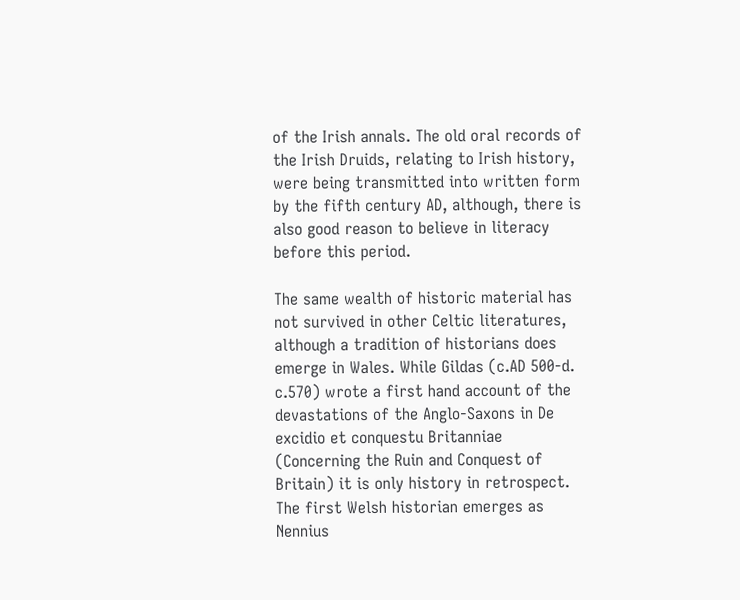of the Irish annals. The old oral records of the Irish Druids, relating to Irish history, were being transmitted into written form by the fifth century AD, although, there is also good reason to believe in literacy before this period.

The same wealth of historic material has not survived in other Celtic literatures, although a tradition of historians does emerge in Wales. While Gildas (c.AD 500-d. c.570) wrote a first hand account of the devastations of the Anglo-Saxons in De excidio et conquestu Britanniae (Concerning the Ruin and Conquest of Britain) it is only history in retrospect. The first Welsh historian emerges as Nennius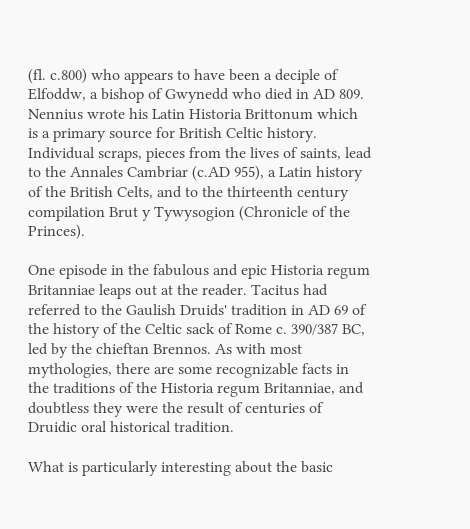(fl. c.800) who appears to have been a deciple of Elfoddw, a bishop of Gwynedd who died in AD 809. Nennius wrote his Latin Historia Brittonum which is a primary source for British Celtic history. Individual scraps, pieces from the lives of saints, lead to the Annales Cambriar (c.AD 955), a Latin history of the British Celts, and to the thirteenth century compilation Brut y Tywysogion (Chronicle of the Princes).

One episode in the fabulous and epic Historia regum Britanniae leaps out at the reader. Tacitus had referred to the Gaulish Druids' tradition in AD 69 of the history of the Celtic sack of Rome c. 390/387 BC, led by the chieftan Brennos. As with most mythologies, there are some recognizable facts in the traditions of the Historia regum Britanniae, and doubtless they were the result of centuries of Druidic oral historical tradition.

What is particularly interesting about the basic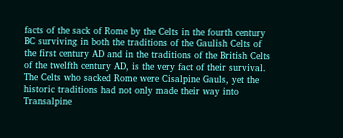facts of the sack of Rome by the Celts in the fourth century BC surviving in both the traditions of the Gaulish Celts of the first century AD and in the traditions of the British Celts of the twelfth century AD, is the very fact of their survival. The Celts who sacked Rome were Cisalpine Gauls, yet the historic traditions had not only made their way into Transalpine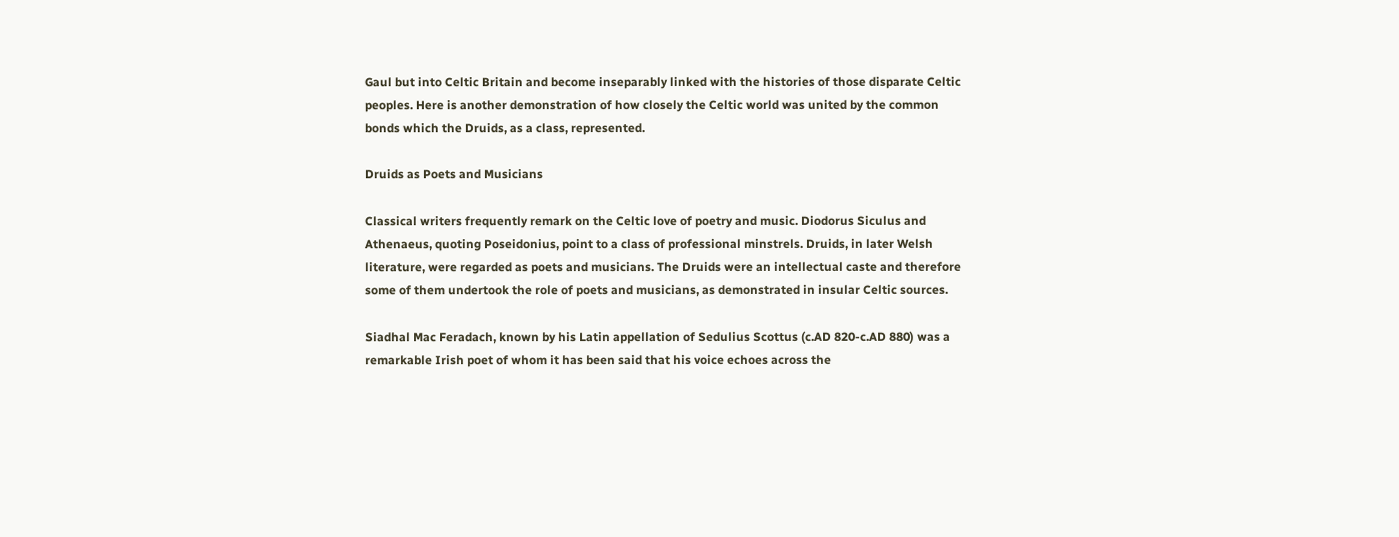Gaul but into Celtic Britain and become inseparably linked with the histories of those disparate Celtic peoples. Here is another demonstration of how closely the Celtic world was united by the common bonds which the Druids, as a class, represented.

Druids as Poets and Musicians

Classical writers frequently remark on the Celtic love of poetry and music. Diodorus Siculus and Athenaeus, quoting Poseidonius, point to a class of professional minstrels. Druids, in later Welsh literature, were regarded as poets and musicians. The Druids were an intellectual caste and therefore some of them undertook the role of poets and musicians, as demonstrated in insular Celtic sources.

Siadhal Mac Feradach, known by his Latin appellation of Sedulius Scottus (c.AD 820-c.AD 880) was a remarkable Irish poet of whom it has been said that his voice echoes across the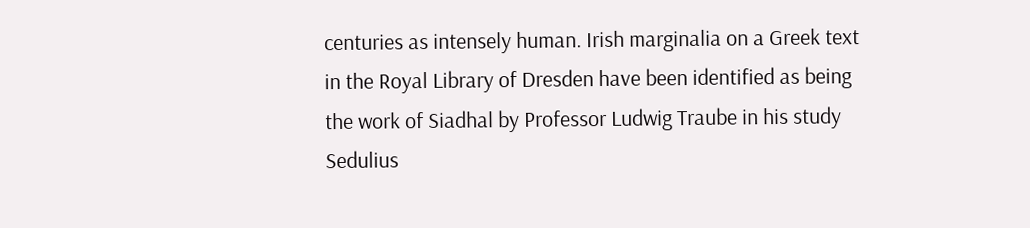centuries as intensely human. Irish marginalia on a Greek text in the Royal Library of Dresden have been identified as being the work of Siadhal by Professor Ludwig Traube in his study Sedulius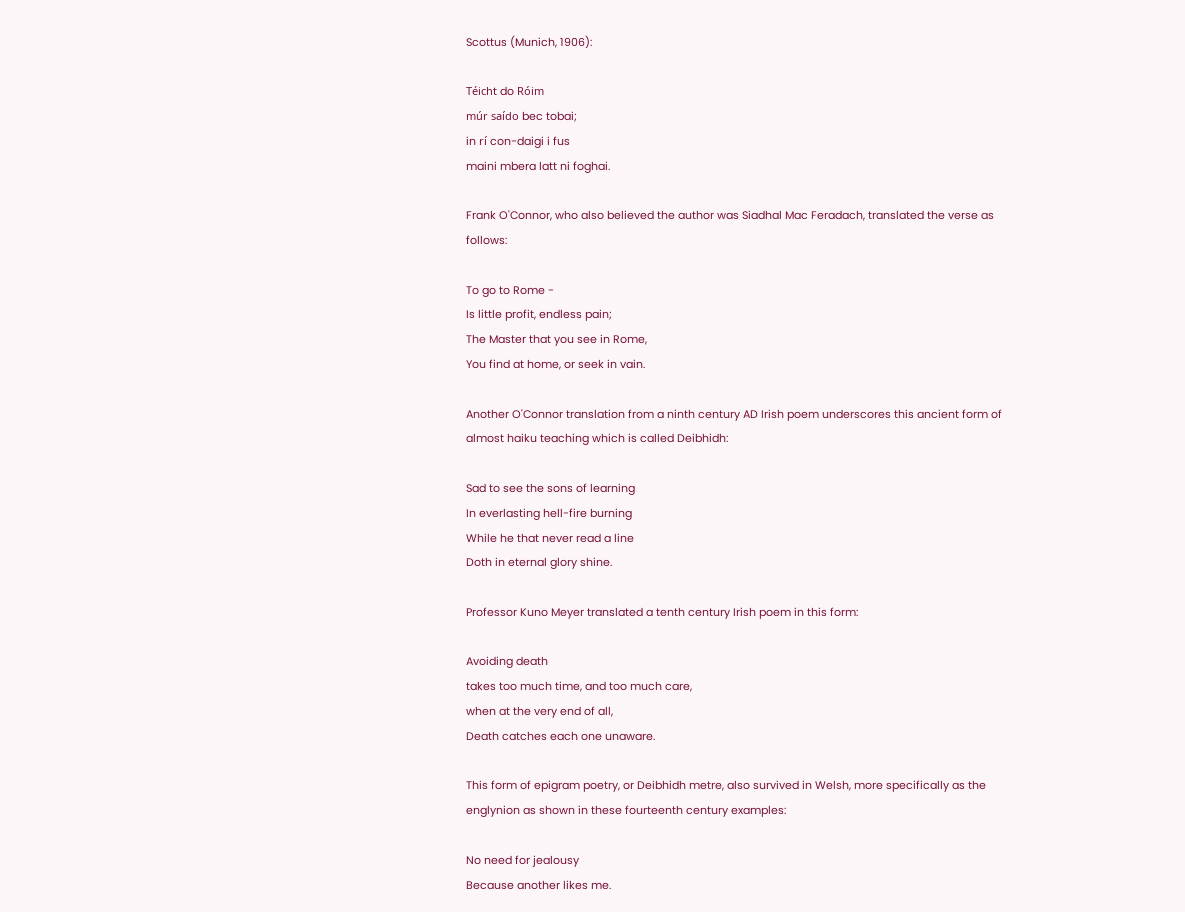Scottus (Munich, 1906):

Téicht do Róim
múr saído bec tobai;
in rí con-daigi i fus
maini mbera latt ni foghai.

Frank O'Connor, who also believed the author was Siadhal Mac Feradach, translated the verse as follows:

To go to Rome -
Is little profit, endless pain;
The Master that you see in Rome,
You find at home, or seek in vain.

Another O'Connor translation from a ninth century AD Irish poem underscores this ancient form of almost haiku teaching which is called Deibhidh:

Sad to see the sons of learning
In everlasting hell-fire burning
While he that never read a line
Doth in eternal glory shine.

Professor Kuno Meyer translated a tenth century Irish poem in this form:

Avoiding death
takes too much time, and too much care,
when at the very end of all,
Death catches each one unaware.

This form of epigram poetry, or Deibhidh metre, also survived in Welsh, more specifically as the englynion as shown in these fourteenth century examples:

No need for jealousy
Because another likes me.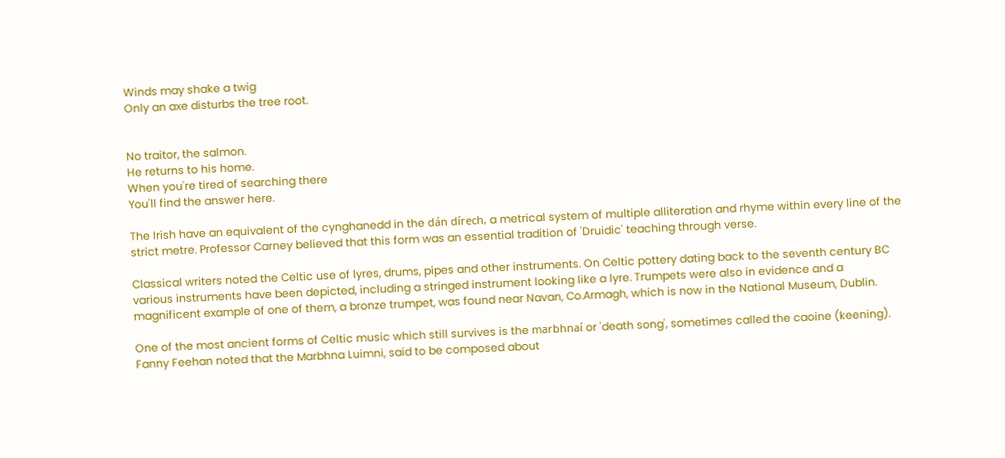Winds may shake a twig
Only an axe disturbs the tree root.


No traitor, the salmon.
He returns to his home.
When you're tired of searching there
You'll find the answer here.

The Irish have an equivalent of the cynghanedd in the dán dírech, a metrical system of multiple alliteration and rhyme within every line of the strict metre. Professor Carney believed that this form was an essential tradition of 'Druidic' teaching through verse.

Classical writers noted the Celtic use of lyres, drums, pipes and other instruments. On Celtic pottery dating back to the seventh century BC various instruments have been depicted, including a stringed instrument looking like a lyre. Trumpets were also in evidence and a magnificent example of one of them, a bronze trumpet, was found near Navan, Co.Armagh, which is now in the National Museum, Dublin.

One of the most ancient forms of Celtic music which still survives is the marbhnaí or 'death song', sometimes called the caoine (keening). Fanny Feehan noted that the Marbhna Luimni, said to be composed about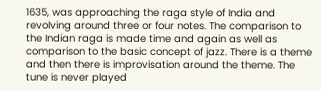1635, was approaching the raga style of India and revolving around three or four notes. The comparison to the Indian raga is made time and again as well as comparison to the basic concept of jazz. There is a theme and then there is improvisation around the theme. The tune is never played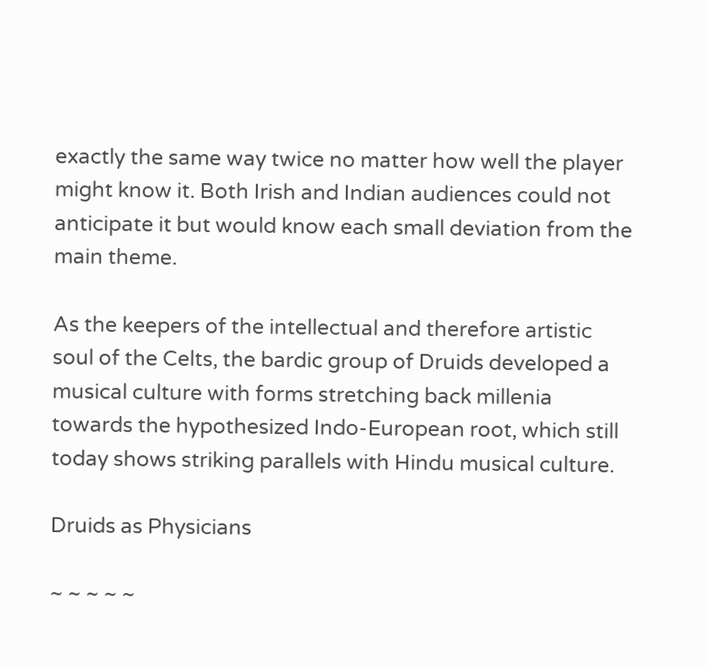exactly the same way twice no matter how well the player might know it. Both Irish and Indian audiences could not anticipate it but would know each small deviation from the main theme.

As the keepers of the intellectual and therefore artistic soul of the Celts, the bardic group of Druids developed a musical culture with forms stretching back millenia towards the hypothesized Indo-European root, which still today shows striking parallels with Hindu musical culture.

Druids as Physicians

~ ~ ~ ~ ~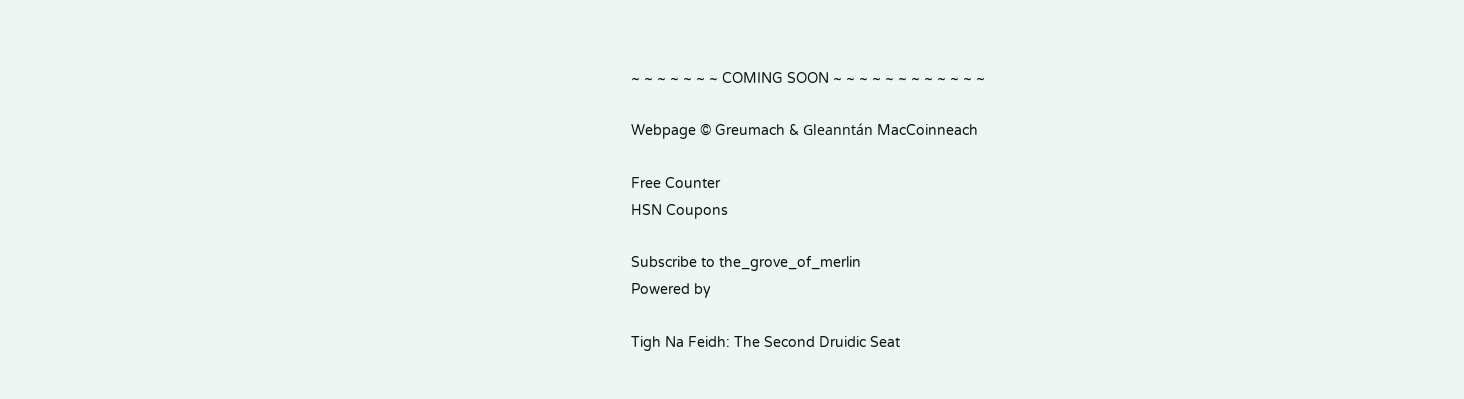~ ~ ~ ~ ~ ~ ~ COMING SOON ~ ~ ~ ~ ~ ~ ~ ~ ~ ~ ~ ~

Webpage © Greumach & Gleanntán MacCoinneach

Free Counter
HSN Coupons

Subscribe to the_grove_of_merlin
Powered by

Tigh Na Feidh: The Second Druidic Seat